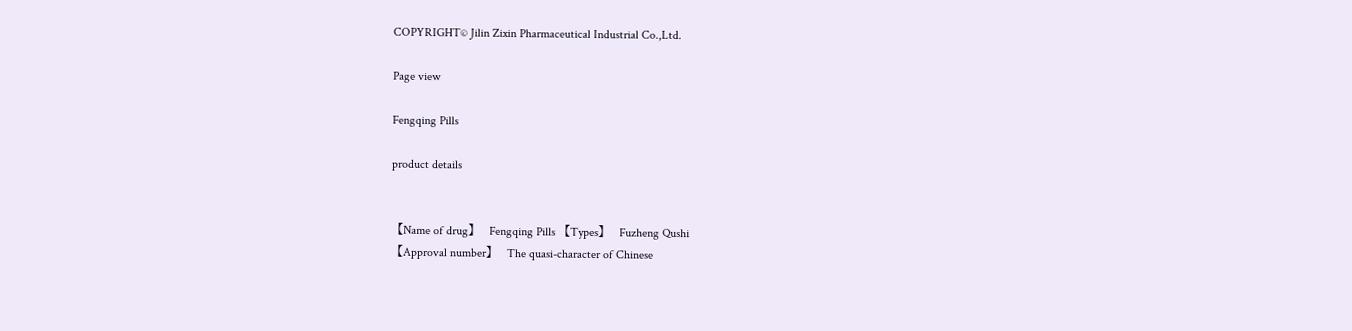COPYRIGHT© Jilin Zixin Pharmaceutical Industrial Co.,Ltd.

Page view

Fengqing Pills

product details


【Name of drug】   Fengqing Pills 【Types】   Fuzheng Qushi
【Approval number】   The quasi-character of Chinese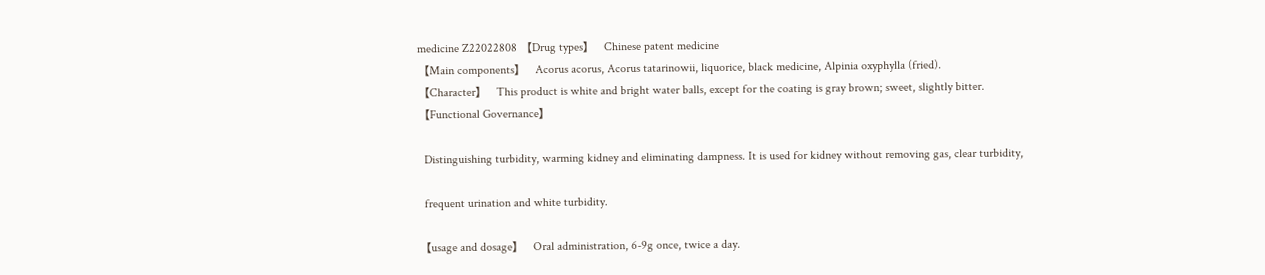medicine Z22022808 【Drug types】   Chinese patent medicine
【Main components】   Acorus acorus, Acorus tatarinowii, liquorice, black medicine, Alpinia oxyphylla (fried).
【Character】   This product is white and bright water balls, except for the coating is gray brown; sweet, slightly bitter.
【Functional Governance】

  Distinguishing turbidity, warming kidney and eliminating dampness. It is used for kidney without removing gas, clear turbidity,

  frequent urination and white turbidity.

【usage and dosage】   Oral administration, 6-9g once, twice a day.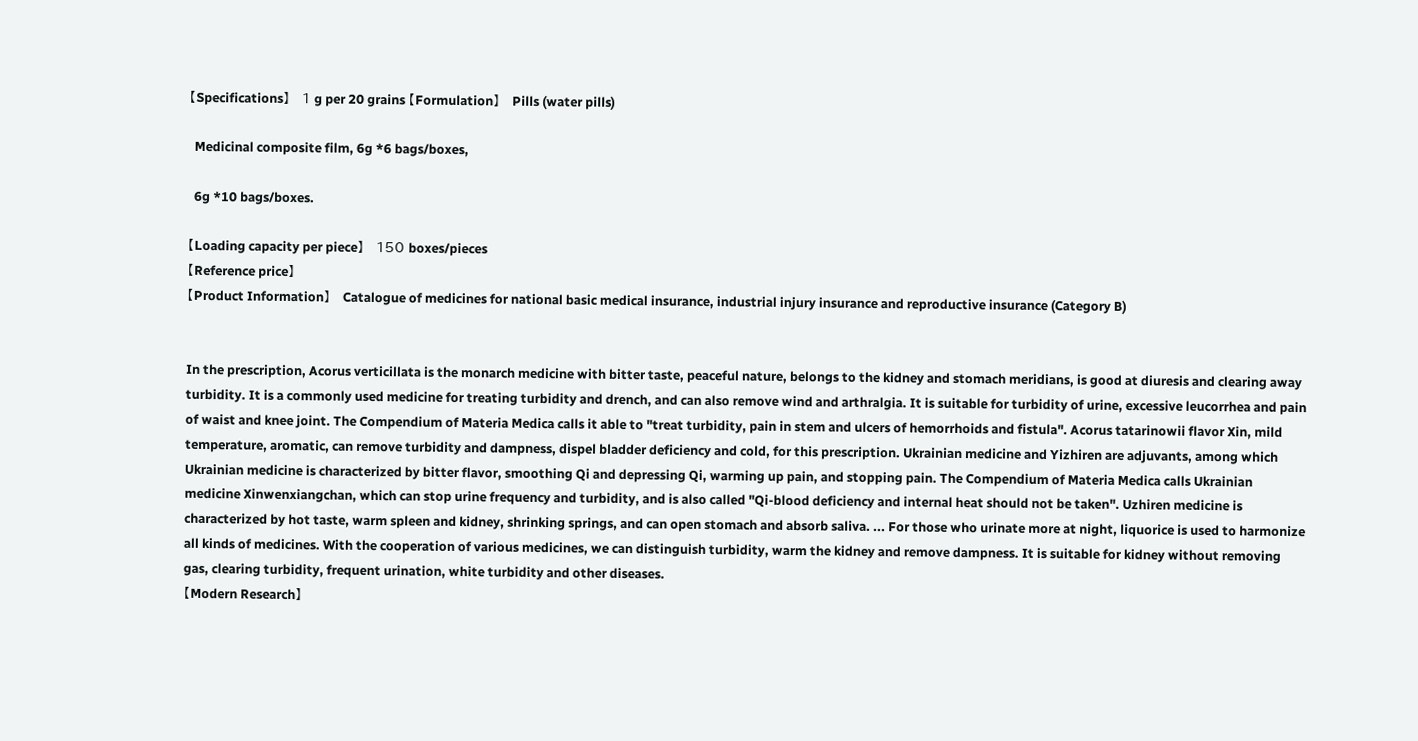【Specifications】   1 g per 20 grains 【Formulation】   Pills (water pills)

  Medicinal composite film, 6g *6 bags/boxes,

  6g *10 bags/boxes.

【Loading capacity per piece】   150 boxes/pieces
【Reference price】
【Product Information】   Catalogue of medicines for national basic medical insurance, industrial injury insurance and reproductive insurance (Category B)


In the prescription, Acorus verticillata is the monarch medicine with bitter taste, peaceful nature, belongs to the kidney and stomach meridians, is good at diuresis and clearing away turbidity. It is a commonly used medicine for treating turbidity and drench, and can also remove wind and arthralgia. It is suitable for turbidity of urine, excessive leucorrhea and pain of waist and knee joint. The Compendium of Materia Medica calls it able to "treat turbidity, pain in stem and ulcers of hemorrhoids and fistula". Acorus tatarinowii flavor Xin, mild temperature, aromatic, can remove turbidity and dampness, dispel bladder deficiency and cold, for this prescription. Ukrainian medicine and Yizhiren are adjuvants, among which Ukrainian medicine is characterized by bitter flavor, smoothing Qi and depressing Qi, warming up pain, and stopping pain. The Compendium of Materia Medica calls Ukrainian medicine Xinwenxiangchan, which can stop urine frequency and turbidity, and is also called "Qi-blood deficiency and internal heat should not be taken". Uzhiren medicine is characterized by hot taste, warm spleen and kidney, shrinking springs, and can open stomach and absorb saliva. ... For those who urinate more at night, liquorice is used to harmonize all kinds of medicines. With the cooperation of various medicines, we can distinguish turbidity, warm the kidney and remove dampness. It is suitable for kidney without removing gas, clearing turbidity, frequent urination, white turbidity and other diseases.
【Modern Research】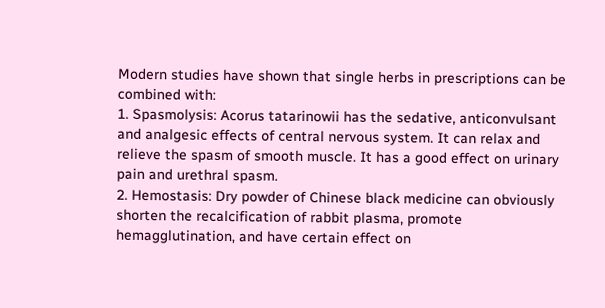Modern studies have shown that single herbs in prescriptions can be combined with:
1. Spasmolysis: Acorus tatarinowii has the sedative, anticonvulsant and analgesic effects of central nervous system. It can relax and relieve the spasm of smooth muscle. It has a good effect on urinary pain and urethral spasm.
2. Hemostasis: Dry powder of Chinese black medicine can obviously shorten the recalcification of rabbit plasma, promote hemagglutination, and have certain effect on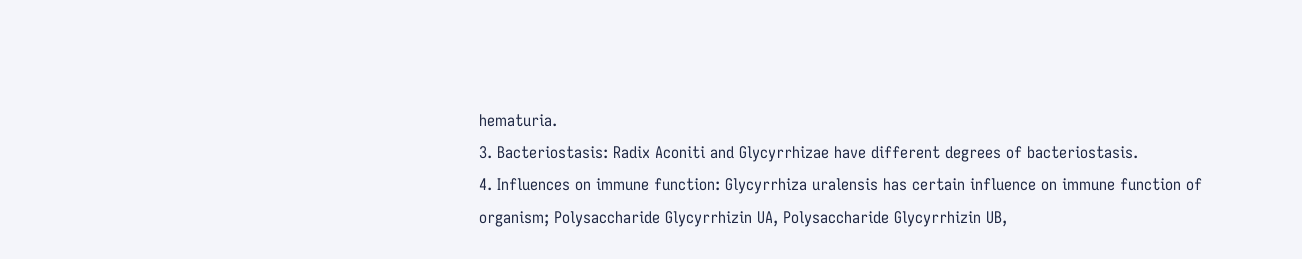hematuria.
3. Bacteriostasis: Radix Aconiti and Glycyrrhizae have different degrees of bacteriostasis.
4. Influences on immune function: Glycyrrhiza uralensis has certain influence on immune function of organism; Polysaccharide Glycyrrhizin UA, Polysaccharide Glycyrrhizin UB,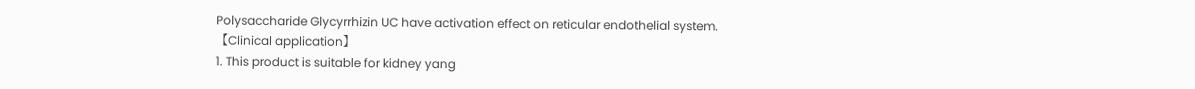Polysaccharide Glycyrrhizin UC have activation effect on reticular endothelial system.
【Clinical application】
1. This product is suitable for kidney yang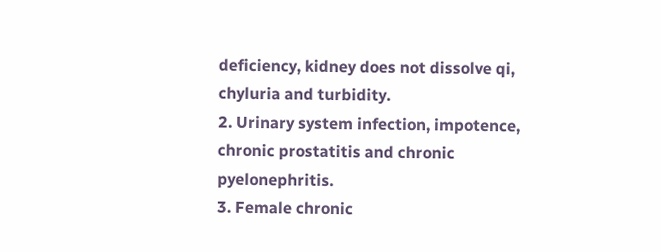deficiency, kidney does not dissolve qi, chyluria and turbidity.
2. Urinary system infection, impotence, chronic prostatitis and chronic pyelonephritis.
3. Female chronic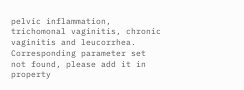pelvic inflammation, trichomonal vaginitis, chronic vaginitis and leucorrhea.
Corresponding parameter set not found, please add it in property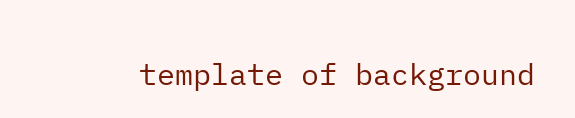template of background